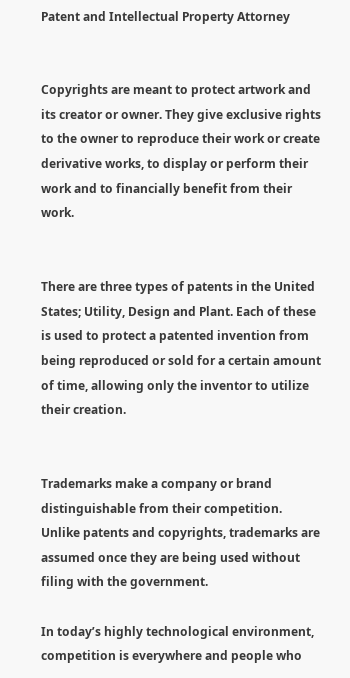Patent and Intellectual Property Attorney


Copyrights are meant to protect artwork and its creator or owner. They give exclusive rights to the owner to reproduce their work or create derivative works, to display or perform their work and to financially benefit from their work.


There are three types of patents in the United States; Utility, Design and Plant. Each of these is used to protect a patented invention from being reproduced or sold for a certain amount of time, allowing only the inventor to utilize their creation.


Trademarks make a company or brand distinguishable from their competition. Unlike patents and copyrights, trademarks are assumed once they are being used without filing with the government.

In today’s highly technological environment, competition is everywhere and people who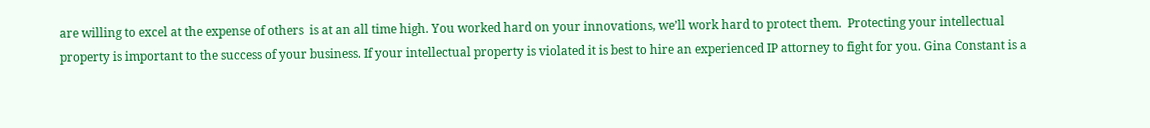are willing to excel at the expense of others  is at an all time high. You worked hard on your innovations, we’ll work hard to protect them.  Protecting your intellectual property is important to the success of your business. If your intellectual property is violated it is best to hire an experienced IP attorney to fight for you. Gina Constant is a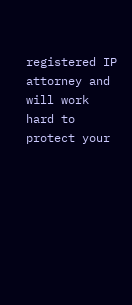registered IP attorney and will work hard to protect your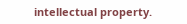intellectual property.